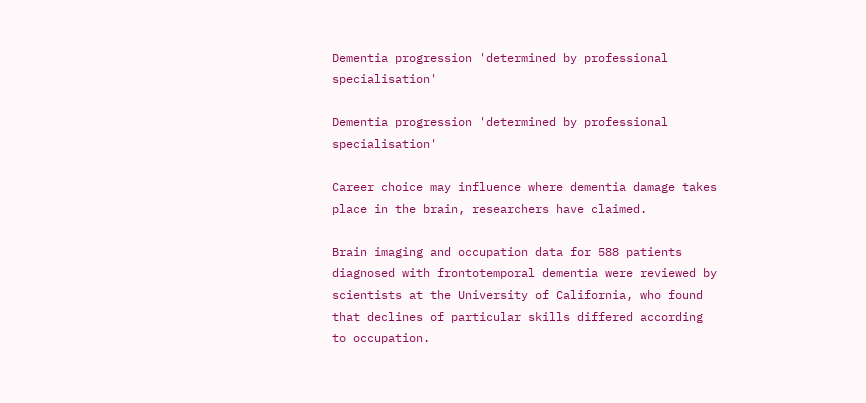Dementia progression 'determined by professional specialisation'

Dementia progression 'determined by professional specialisation'

Career choice may influence where dementia damage takes place in the brain, researchers have claimed.

Brain imaging and occupation data for 588 patients diagnosed with frontotemporal dementia were reviewed by scientists at the University of California, who found that declines of particular skills differed according to occupation.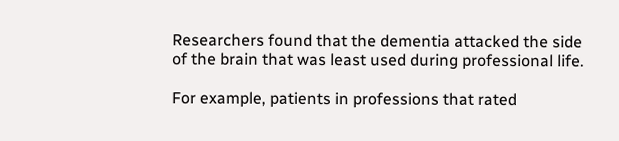Researchers found that the dementia attacked the side of the brain that was least used during professional life.

For example, patients in professions that rated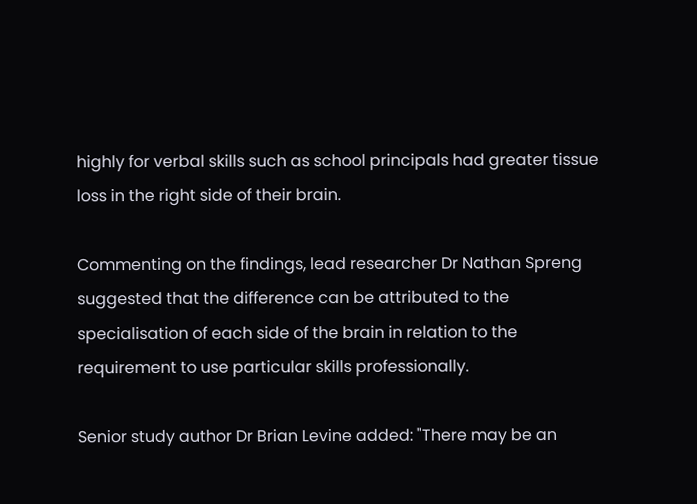highly for verbal skills such as school principals had greater tissue loss in the right side of their brain.

Commenting on the findings, lead researcher Dr Nathan Spreng suggested that the difference can be attributed to the specialisation of each side of the brain in relation to the requirement to use particular skills professionally.

Senior study author Dr Brian Levine added: "There may be an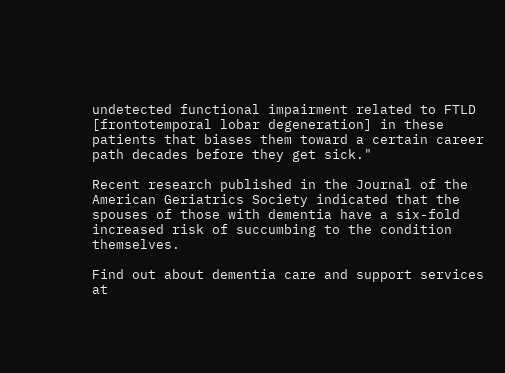undetected functional impairment related to FTLD [frontotemporal lobar degeneration] in these patients that biases them toward a certain career path decades before they get sick."

Recent research published in the Journal of the American Geriatrics Society indicated that the spouses of those with dementia have a six-fold increased risk of succumbing to the condition themselves.

Find out about dementia care and support services at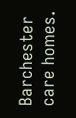Barchester care homes.